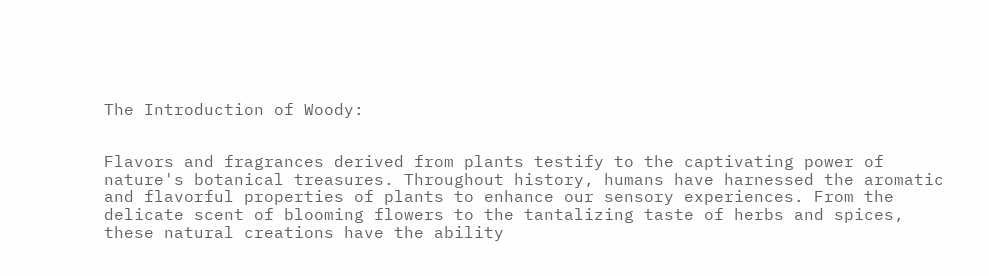The Introduction of Woody:


Flavors and fragrances derived from plants testify to the captivating power of nature's botanical treasures. Throughout history, humans have harnessed the aromatic and flavorful properties of plants to enhance our sensory experiences. From the delicate scent of blooming flowers to the tantalizing taste of herbs and spices, these natural creations have the ability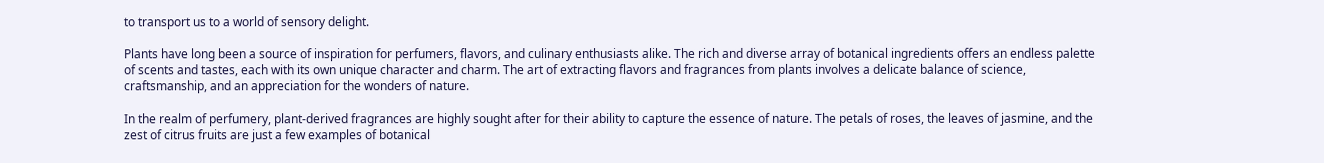to transport us to a world of sensory delight.

Plants have long been a source of inspiration for perfumers, flavors, and culinary enthusiasts alike. The rich and diverse array of botanical ingredients offers an endless palette of scents and tastes, each with its own unique character and charm. The art of extracting flavors and fragrances from plants involves a delicate balance of science, craftsmanship, and an appreciation for the wonders of nature.

In the realm of perfumery, plant-derived fragrances are highly sought after for their ability to capture the essence of nature. The petals of roses, the leaves of jasmine, and the zest of citrus fruits are just a few examples of botanical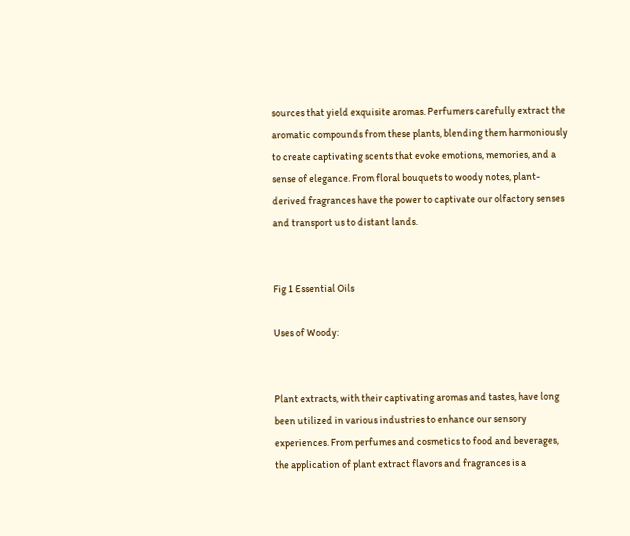sources that yield exquisite aromas. Perfumers carefully extract the aromatic compounds from these plants, blending them harmoniously to create captivating scents that evoke emotions, memories, and a sense of elegance. From floral bouquets to woody notes, plant-derived fragrances have the power to captivate our olfactory senses and transport us to distant lands.


Fig 1 Essential Oils

Uses of Woody:


Plant extracts, with their captivating aromas and tastes, have long been utilized in various industries to enhance our sensory experiences. From perfumes and cosmetics to food and beverages, the application of plant extract flavors and fragrances is a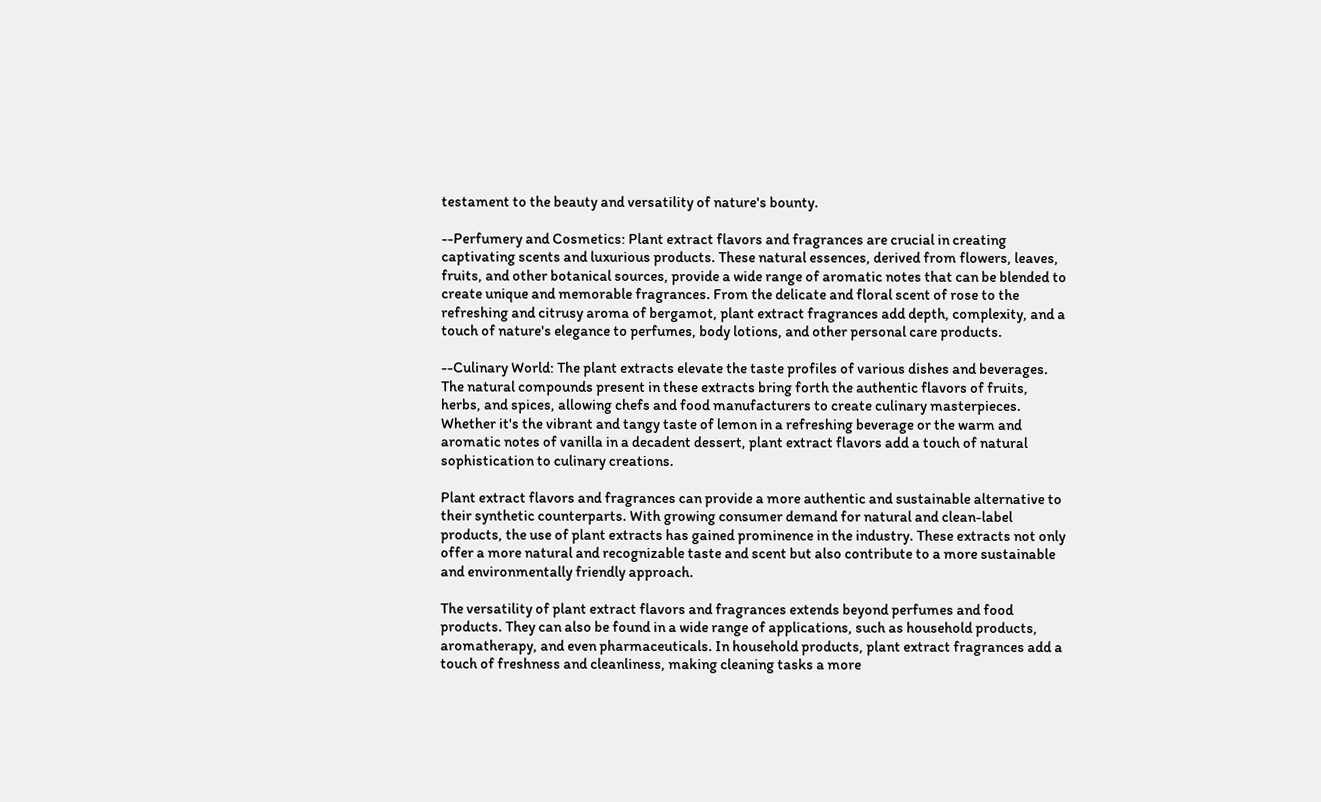testament to the beauty and versatility of nature's bounty.

--Perfumery and Cosmetics: Plant extract flavors and fragrances are crucial in creating captivating scents and luxurious products. These natural essences, derived from flowers, leaves, fruits, and other botanical sources, provide a wide range of aromatic notes that can be blended to create unique and memorable fragrances. From the delicate and floral scent of rose to the refreshing and citrusy aroma of bergamot, plant extract fragrances add depth, complexity, and a touch of nature's elegance to perfumes, body lotions, and other personal care products.

--Culinary World: The plant extracts elevate the taste profiles of various dishes and beverages. The natural compounds present in these extracts bring forth the authentic flavors of fruits, herbs, and spices, allowing chefs and food manufacturers to create culinary masterpieces. Whether it's the vibrant and tangy taste of lemon in a refreshing beverage or the warm and aromatic notes of vanilla in a decadent dessert, plant extract flavors add a touch of natural sophistication to culinary creations.

Plant extract flavors and fragrances can provide a more authentic and sustainable alternative to their synthetic counterparts. With growing consumer demand for natural and clean-label products, the use of plant extracts has gained prominence in the industry. These extracts not only offer a more natural and recognizable taste and scent but also contribute to a more sustainable and environmentally friendly approach.

The versatility of plant extract flavors and fragrances extends beyond perfumes and food products. They can also be found in a wide range of applications, such as household products, aromatherapy, and even pharmaceuticals. In household products, plant extract fragrances add a touch of freshness and cleanliness, making cleaning tasks a more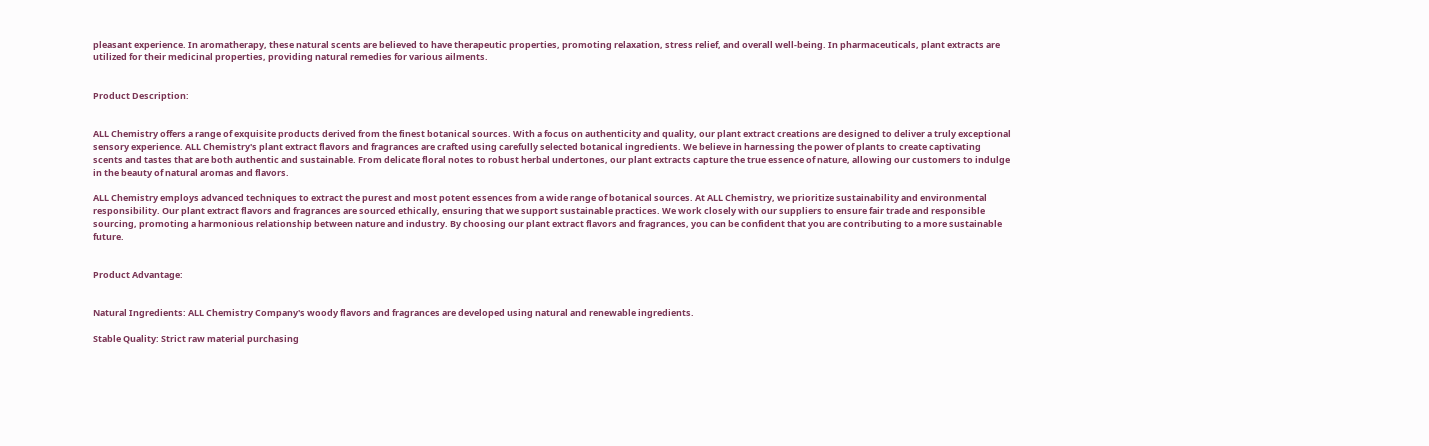pleasant experience. In aromatherapy, these natural scents are believed to have therapeutic properties, promoting relaxation, stress relief, and overall well-being. In pharmaceuticals, plant extracts are utilized for their medicinal properties, providing natural remedies for various ailments.


Product Description:


ALL Chemistry offers a range of exquisite products derived from the finest botanical sources. With a focus on authenticity and quality, our plant extract creations are designed to deliver a truly exceptional sensory experience. ALL Chemistry's plant extract flavors and fragrances are crafted using carefully selected botanical ingredients. We believe in harnessing the power of plants to create captivating scents and tastes that are both authentic and sustainable. From delicate floral notes to robust herbal undertones, our plant extracts capture the true essence of nature, allowing our customers to indulge in the beauty of natural aromas and flavors.

ALL Chemistry employs advanced techniques to extract the purest and most potent essences from a wide range of botanical sources. At ALL Chemistry, we prioritize sustainability and environmental responsibility. Our plant extract flavors and fragrances are sourced ethically, ensuring that we support sustainable practices. We work closely with our suppliers to ensure fair trade and responsible sourcing, promoting a harmonious relationship between nature and industry. By choosing our plant extract flavors and fragrances, you can be confident that you are contributing to a more sustainable future.


Product Advantage:


Natural Ingredients: ALL Chemistry Company's woody flavors and fragrances are developed using natural and renewable ingredients.

Stable Quality: Strict raw material purchasing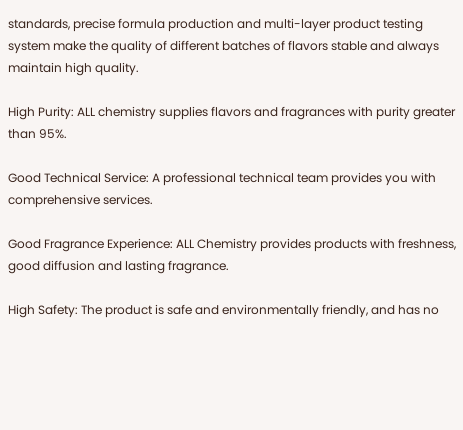standards, precise formula production and multi-layer product testing system make the quality of different batches of flavors stable and always maintain high quality.

High Purity: ALL chemistry supplies flavors and fragrances with purity greater than 95%.

Good Technical Service: A professional technical team provides you with comprehensive services.

Good Fragrance Experience: ALL Chemistry provides products with freshness, good diffusion and lasting fragrance.

High Safety: The product is safe and environmentally friendly, and has no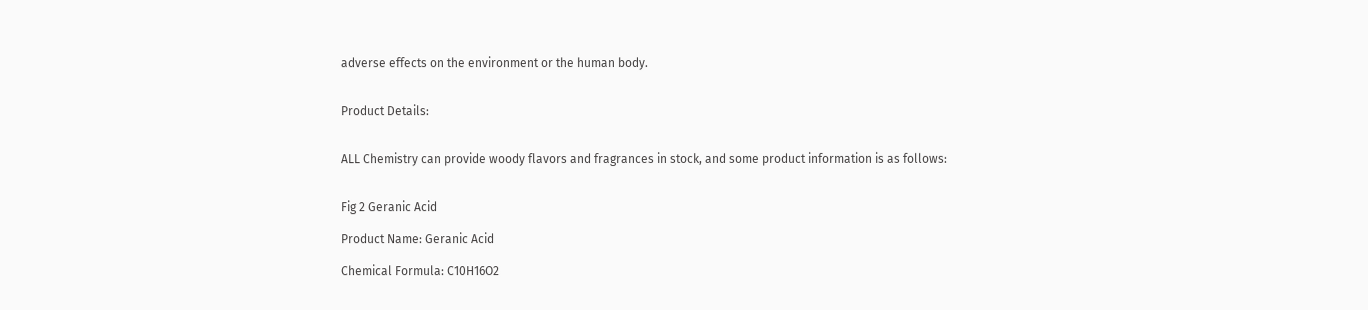adverse effects on the environment or the human body.


Product Details:


ALL Chemistry can provide woody flavors and fragrances in stock, and some product information is as follows:


Fig 2 Geranic Acid

Product Name: Geranic Acid

Chemical Formula: C10H16O2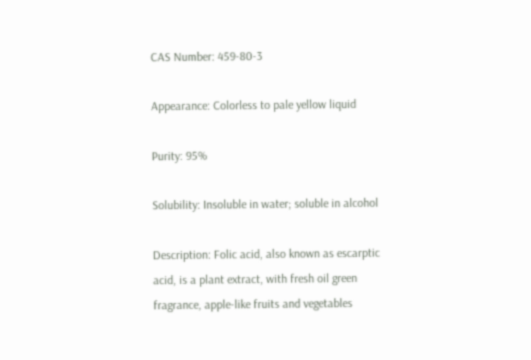CAS Number: 459-80-3

Appearance: Colorless to pale yellow liquid

Purity: 95%

Solubility: Insoluble in water; soluble in alcohol

Description: Folic acid, also known as escarptic acid, is a plant extract, with fresh oil green fragrance, apple-like fruits and vegetables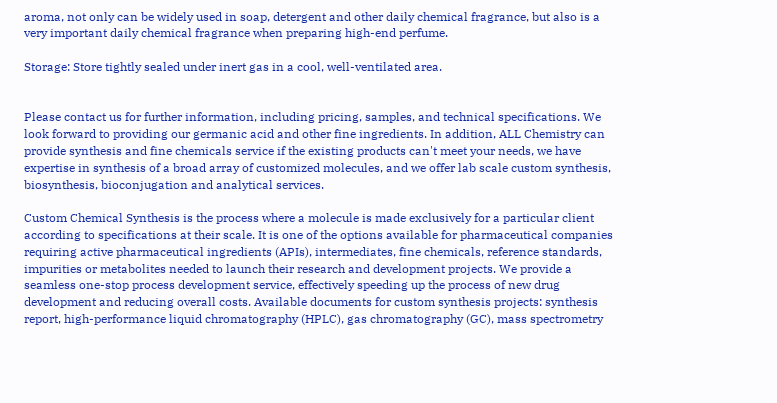aroma, not only can be widely used in soap, detergent and other daily chemical fragrance, but also is a very important daily chemical fragrance when preparing high-end perfume.

Storage: Store tightly sealed under inert gas in a cool, well-ventilated area.


Please contact us for further information, including pricing, samples, and technical specifications. We look forward to providing our germanic acid and other fine ingredients. In addition, ALL Chemistry can provide synthesis and fine chemicals service if the existing products can't meet your needs, we have expertise in synthesis of a broad array of customized molecules, and we offer lab scale custom synthesis, biosynthesis, bioconjugation and analytical services.

Custom Chemical Synthesis is the process where a molecule is made exclusively for a particular client according to specifications at their scale. It is one of the options available for pharmaceutical companies requiring active pharmaceutical ingredients (APIs), intermediates, fine chemicals, reference standards, impurities or metabolites needed to launch their research and development projects. We provide a seamless one-stop process development service, effectively speeding up the process of new drug development and reducing overall costs. Available documents for custom synthesis projects: synthesis report, high-performance liquid chromatography (HPLC), gas chromatography (GC), mass spectrometry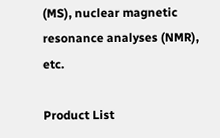(MS), nuclear magnetic resonance analyses (NMR), etc.

Product List